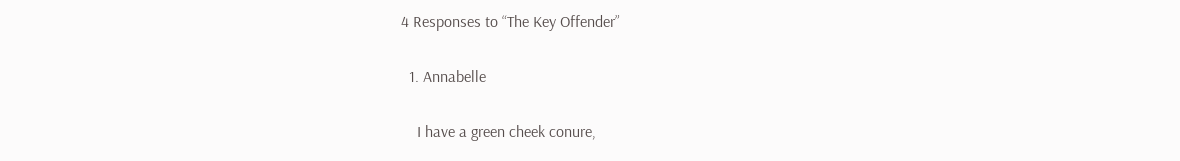4 Responses to “The Key Offender”

  1. Annabelle

    I have a green cheek conure,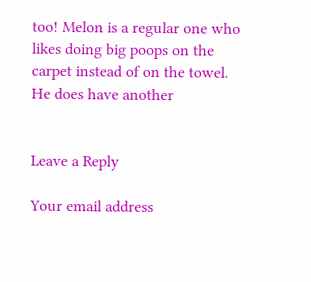too! Melon is a regular one who likes doing big poops on the carpet instead of on the towel. He does have another


Leave a Reply

Your email address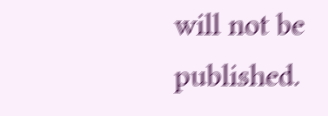will not be published.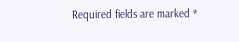Required fields are marked *